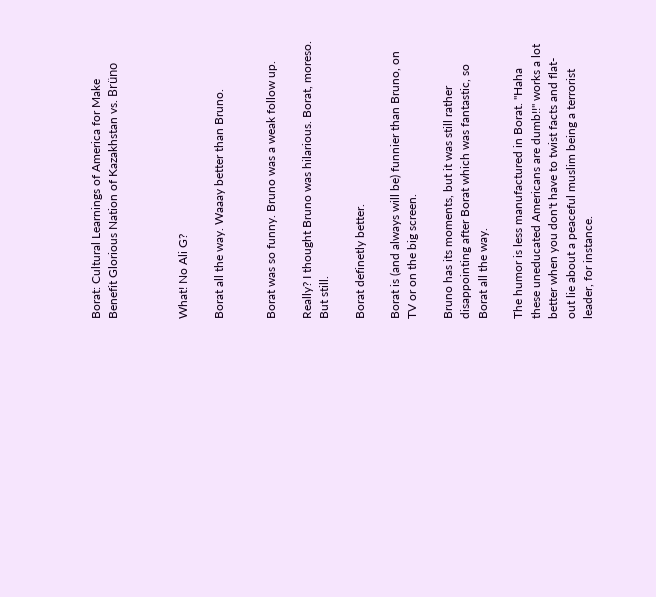Borat: Cultural Learnings of America for Make Benefit Glorious Nation of Kazakhstan vs. Brüno



What! No Ali G?

Borat all the way. Waaay better than Bruno.


Borat was so funny. Bruno was a weak follow up.

Really? I thought Bruno was hilarious. Borat, moreso. But still.

Borat definetly better.

Borat is (and always will be) funnier than Bruno, on TV or on the big screen.

Bruno has its moments, but it was still rather disappointing after Borat which was fantastic, so Borat all the way.

The humor is less manufactured in Borat. "Haha these uneducated Americans are dumb!!" works a lot better when you don't have to twist facts and flat-out lie about a peaceful muslim being a terrorist leader, for instance.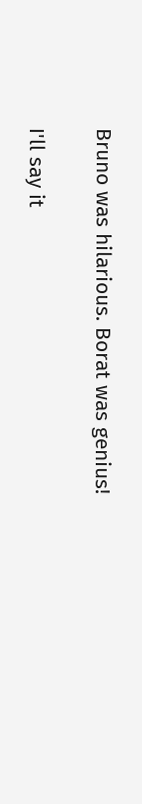Bruno was hilarious. Borat was genius!

I'll say it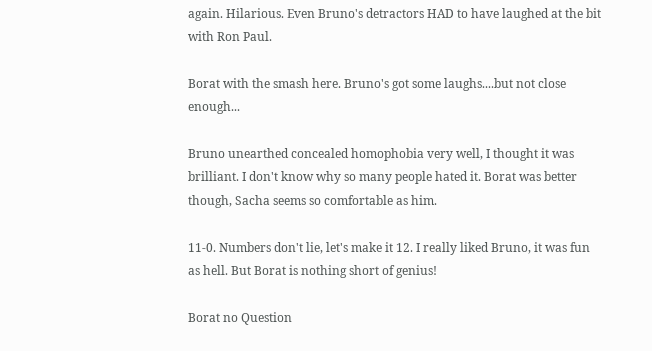again. Hilarious. Even Bruno's detractors HAD to have laughed at the bit with Ron Paul.

Borat with the smash here. Bruno's got some laughs....but not close enough...

Bruno unearthed concealed homophobia very well, I thought it was brilliant. I don't know why so many people hated it. Borat was better though, Sacha seems so comfortable as him.

11-0. Numbers don't lie, let's make it 12. I really liked Bruno, it was fun as hell. But Borat is nothing short of genius!

Borat no Question